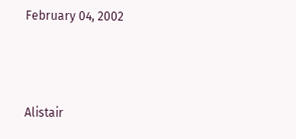February 04, 2002



Alistair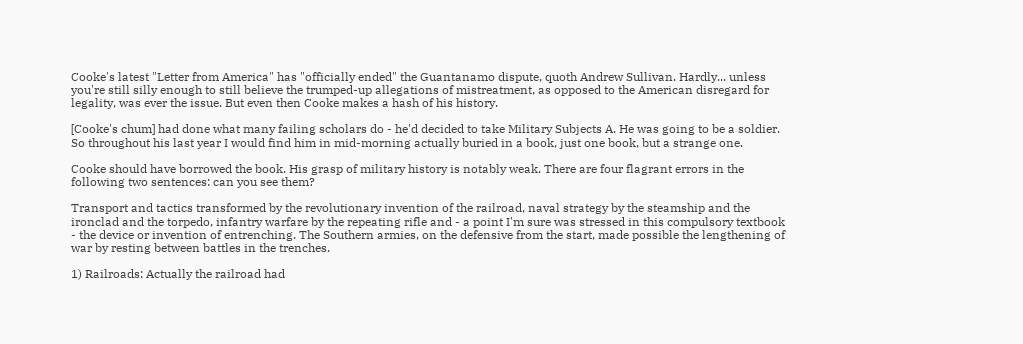Cooke's latest "Letter from America" has "officially ended" the Guantanamo dispute, quoth Andrew Sullivan. Hardly... unless you're still silly enough to still believe the trumped-up allegations of mistreatment, as opposed to the American disregard for legality, was ever the issue. But even then Cooke makes a hash of his history.

[Cooke's chum] had done what many failing scholars do - he'd decided to take Military Subjects A. He was going to be a soldier. So throughout his last year I would find him in mid-morning actually buried in a book, just one book, but a strange one.

Cooke should have borrowed the book. His grasp of military history is notably weak. There are four flagrant errors in the following two sentences: can you see them?

Transport and tactics transformed by the revolutionary invention of the railroad, naval strategy by the steamship and the ironclad and the torpedo, infantry warfare by the repeating rifle and - a point I'm sure was stressed in this compulsory textbook - the device or invention of entrenching. The Southern armies, on the defensive from the start, made possible the lengthening of war by resting between battles in the trenches.

1) Railroads: Actually the railroad had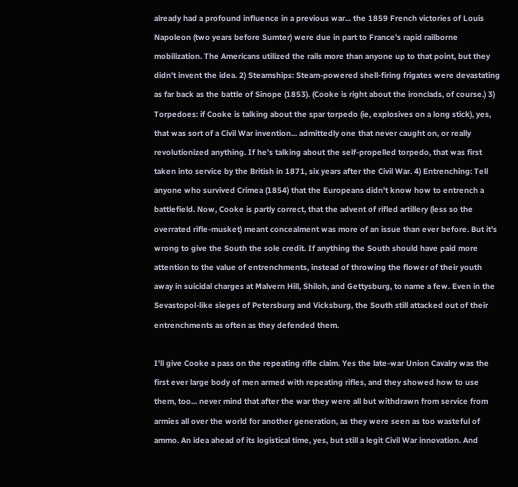already had a profound influence in a previous war... the 1859 French victories of Louis Napoleon (two years before Sumter) were due in part to France's rapid railborne mobilization. The Americans utilized the rails more than anyone up to that point, but they didn't invent the idea. 2) Steamships: Steam-powered shell-firing frigates were devastating as far back as the battle of Sinope (1853). (Cooke is right about the ironclads, of course.) 3) Torpedoes: if Cooke is talking about the spar torpedo (ie, explosives on a long stick), yes, that was sort of a Civil War invention... admittedly one that never caught on, or really revolutionized anything. If he's talking about the self-propelled torpedo, that was first taken into service by the British in 1871, six years after the Civil War. 4) Entrenching: Tell anyone who survived Crimea (1854) that the Europeans didn't know how to entrench a battlefield. Now, Cooke is partly correct, that the advent of rifled artillery (less so the overrated rifle-musket) meant concealment was more of an issue than ever before. But it's wrong to give the South the sole credit. If anything the South should have paid more attention to the value of entrenchments, instead of throwing the flower of their youth away in suicidal charges at Malvern Hill, Shiloh, and Gettysburg, to name a few. Even in the Sevastopol-like sieges of Petersburg and Vicksburg, the South still attacked out of their entrenchments as often as they defended them.

I'll give Cooke a pass on the repeating rifle claim. Yes the late-war Union Cavalry was the first ever large body of men armed with repeating rifles, and they showed how to use them, too... never mind that after the war they were all but withdrawn from service from armies all over the world for another generation, as they were seen as too wasteful of ammo. An idea ahead of its logistical time, yes, but still a legit Civil War innovation. And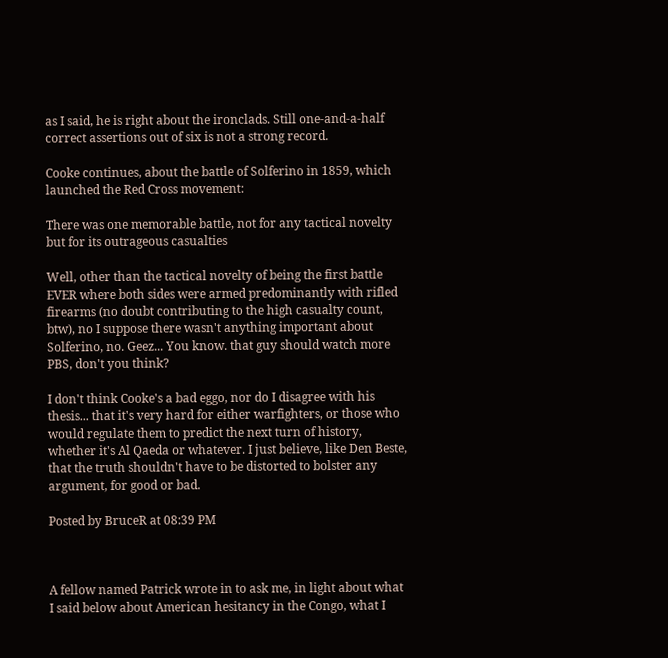as I said, he is right about the ironclads. Still one-and-a-half correct assertions out of six is not a strong record.

Cooke continues, about the battle of Solferino in 1859, which launched the Red Cross movement:

There was one memorable battle, not for any tactical novelty but for its outrageous casualties

Well, other than the tactical novelty of being the first battle EVER where both sides were armed predominantly with rifled firearms (no doubt contributing to the high casualty count, btw), no I suppose there wasn't anything important about Solferino, no. Geez... You know. that guy should watch more PBS, don't you think?

I don't think Cooke's a bad eggo, nor do I disagree with his thesis... that it's very hard for either warfighters, or those who would regulate them to predict the next turn of history, whether it's Al Qaeda or whatever. I just believe, like Den Beste, that the truth shouldn't have to be distorted to bolster any argument, for good or bad.

Posted by BruceR at 08:39 PM



A fellow named Patrick wrote in to ask me, in light about what I said below about American hesitancy in the Congo, what I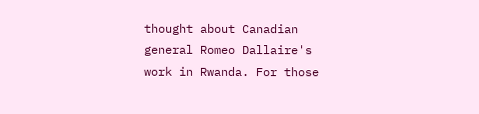thought about Canadian general Romeo Dallaire's work in Rwanda. For those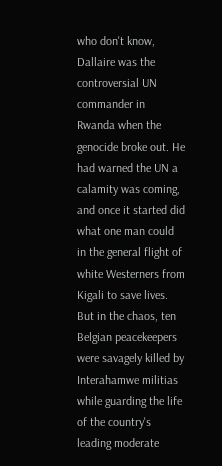who don't know, Dallaire was the controversial UN commander in Rwanda when the genocide broke out. He had warned the UN a calamity was coming, and once it started did what one man could in the general flight of white Westerners from Kigali to save lives. But in the chaos, ten Belgian peacekeepers were savagely killed by Interahamwe militias while guarding the life of the country's leading moderate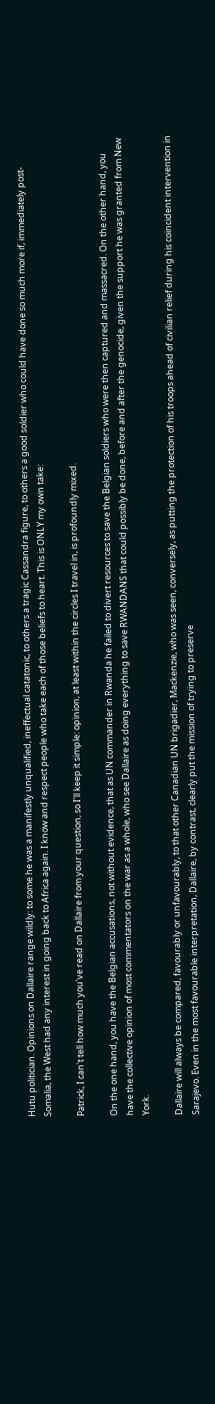Hutu politician. Opinions on Dallaire range wildly: to some he was a manifestly unqualified, ineffectual catatonic, to others a tragic Cassandra figure, to others a good soldier who could have done so much more if, immediately post-Somalia, the West had any interest in going back to Africa again. I know and respect people who take each of those beliefs to heart. This is ONLY my own take:

Patrick, I can't tell how much you've read on Dallaire from your question, so I'll keep it simple: opinion, at least within the circles I travel in, is profoundly mixed.

On the one hand, you have the Belgian accusations, not without evidence, that as UN commander in Rwanda he failed to divert resources to save the Belgian soldiers who were then captured and massacred. On the other hand, you have the collective opinion of most commentators on the war as a whole, who see Dallaire as doing everything to save RWANDANS that could possibly be done, before and after the genocide, given the support he was granted from New York.

Dallaire will always be compared, favourably or unfavourably, to that other Canadian UN brigadier, Mackenzie, who was seen, conversely, as putting the protection of his troops ahead of civilian relief during his coincident intervention in Sarajevo. Even in the most favourable interpretation, Dallaire, by contrast, clearly put the mission of trying to preserve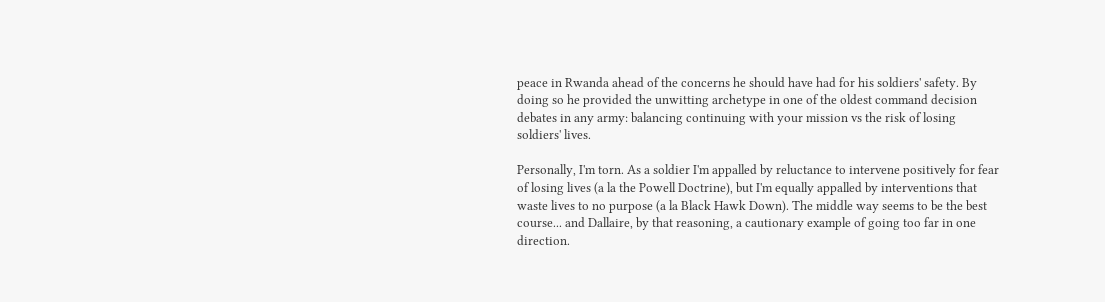peace in Rwanda ahead of the concerns he should have had for his soldiers' safety. By doing so he provided the unwitting archetype in one of the oldest command decision debates in any army: balancing continuing with your mission vs the risk of losing soldiers' lives.

Personally, I'm torn. As a soldier I'm appalled by reluctance to intervene positively for fear of losing lives (a la the Powell Doctrine), but I'm equally appalled by interventions that waste lives to no purpose (a la Black Hawk Down). The middle way seems to be the best course... and Dallaire, by that reasoning, a cautionary example of going too far in one direction.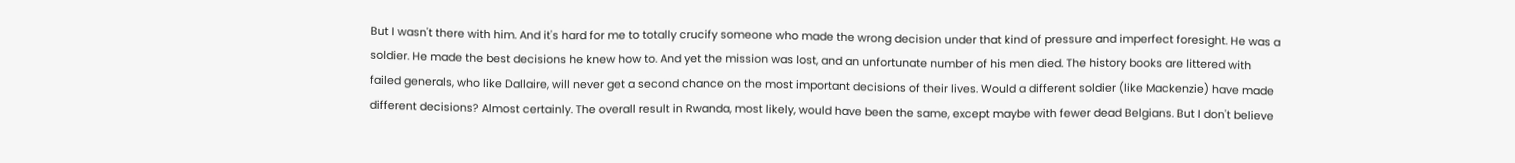But I wasn't there with him. And it's hard for me to totally crucify someone who made the wrong decision under that kind of pressure and imperfect foresight. He was a soldier. He made the best decisions he knew how to. And yet the mission was lost, and an unfortunate number of his men died. The history books are littered with failed generals, who like Dallaire, will never get a second chance on the most important decisions of their lives. Would a different soldier (like Mackenzie) have made different decisions? Almost certainly. The overall result in Rwanda, most likely, would have been the same, except maybe with fewer dead Belgians. But I don't believe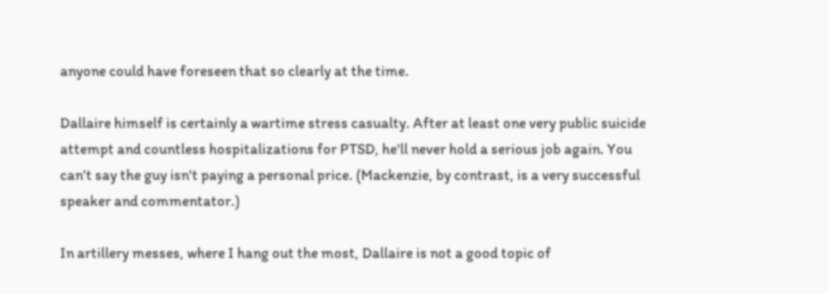anyone could have foreseen that so clearly at the time.

Dallaire himself is certainly a wartime stress casualty. After at least one very public suicide attempt and countless hospitalizations for PTSD, he'll never hold a serious job again. You can't say the guy isn't paying a personal price. (Mackenzie, by contrast, is a very successful speaker and commentator.)

In artillery messes, where I hang out the most, Dallaire is not a good topic of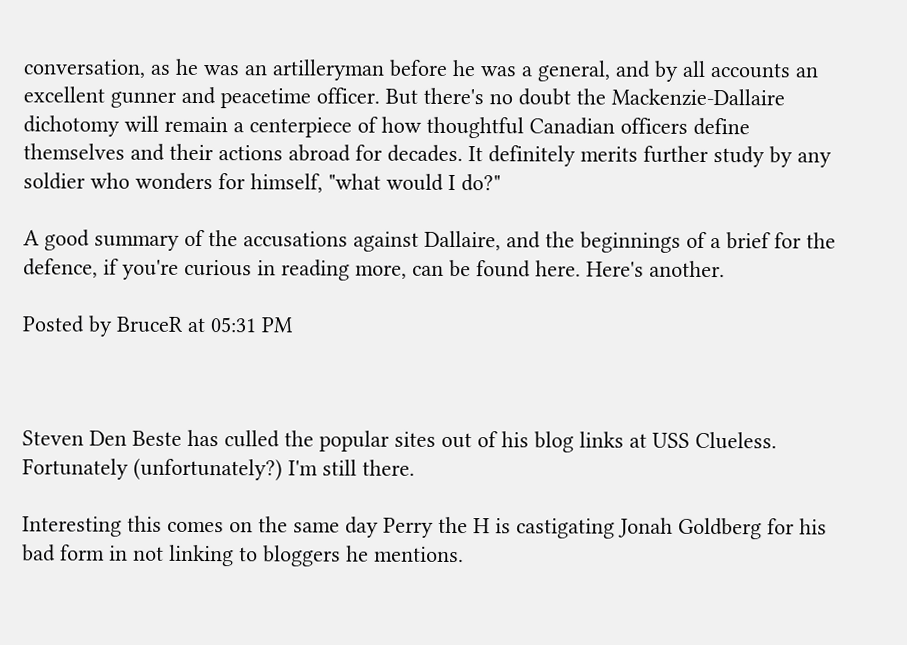conversation, as he was an artilleryman before he was a general, and by all accounts an excellent gunner and peacetime officer. But there's no doubt the Mackenzie-Dallaire dichotomy will remain a centerpiece of how thoughtful Canadian officers define themselves and their actions abroad for decades. It definitely merits further study by any soldier who wonders for himself, "what would I do?"

A good summary of the accusations against Dallaire, and the beginnings of a brief for the defence, if you're curious in reading more, can be found here. Here's another.

Posted by BruceR at 05:31 PM



Steven Den Beste has culled the popular sites out of his blog links at USS Clueless. Fortunately (unfortunately?) I'm still there.

Interesting this comes on the same day Perry the H is castigating Jonah Goldberg for his bad form in not linking to bloggers he mentions.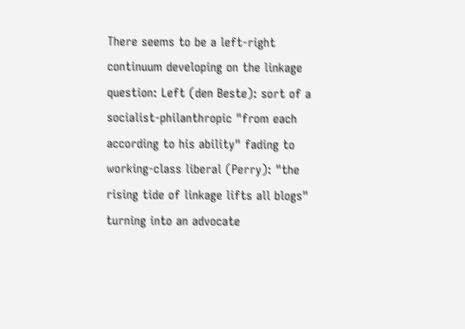There seems to be a left-right continuum developing on the linkage question: Left (den Beste): sort of a socialist-philanthropic "from each according to his ability" fading to working-class liberal (Perry): "the rising tide of linkage lifts all blogs" turning into an advocate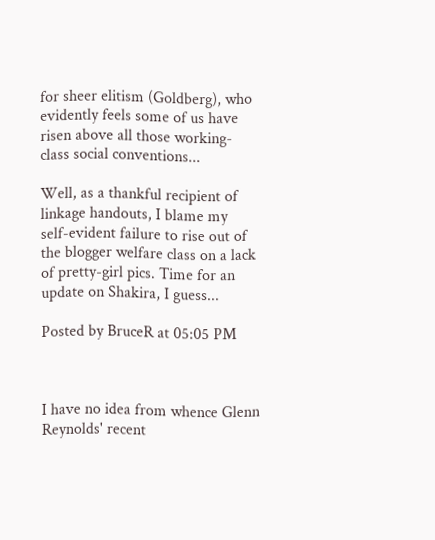for sheer elitism (Goldberg), who evidently feels some of us have risen above all those working-class social conventions...

Well, as a thankful recipient of linkage handouts, I blame my self-evident failure to rise out of the blogger welfare class on a lack of pretty-girl pics. Time for an update on Shakira, I guess...

Posted by BruceR at 05:05 PM



I have no idea from whence Glenn Reynolds' recent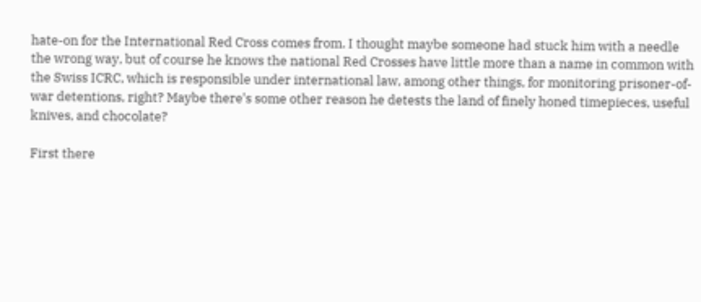hate-on for the International Red Cross comes from. I thought maybe someone had stuck him with a needle the wrong way, but of course he knows the national Red Crosses have little more than a name in common with the Swiss ICRC, which is responsible under international law, among other things, for monitoring prisoner-of-war detentions, right? Maybe there's some other reason he detests the land of finely honed timepieces, useful knives, and chocolate?

First there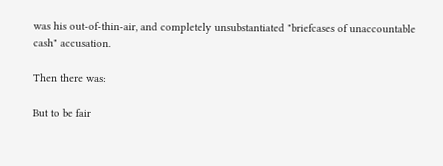was his out-of-thin-air, and completely unsubstantiated "briefcases of unaccountable cash" accusation.

Then there was:

But to be fair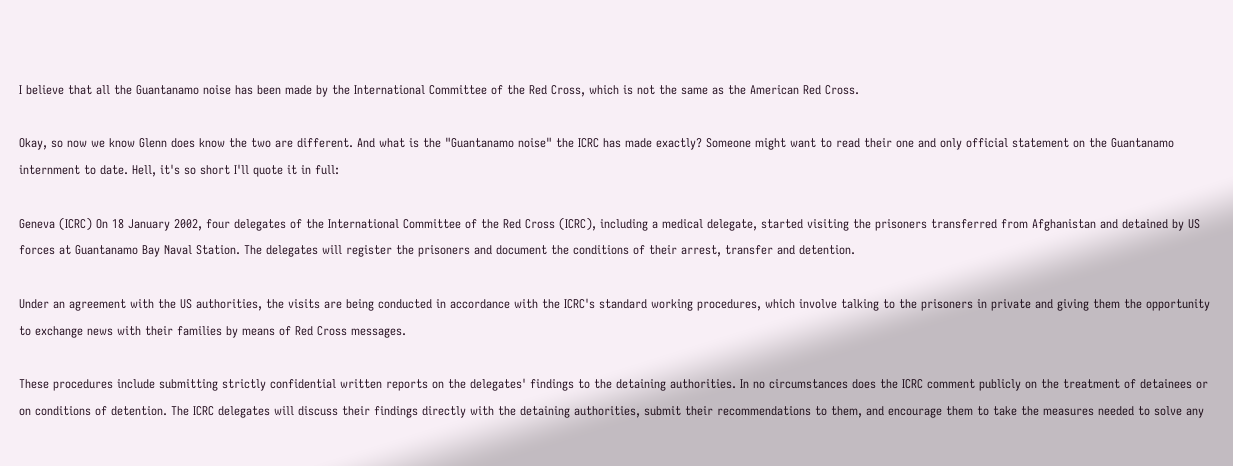I believe that all the Guantanamo noise has been made by the International Committee of the Red Cross, which is not the same as the American Red Cross.

Okay, so now we know Glenn does know the two are different. And what is the "Guantanamo noise" the ICRC has made exactly? Someone might want to read their one and only official statement on the Guantanamo internment to date. Hell, it's so short I'll quote it in full:

Geneva (ICRC) On 18 January 2002, four delegates of the International Committee of the Red Cross (ICRC), including a medical delegate, started visiting the prisoners transferred from Afghanistan and detained by US forces at Guantanamo Bay Naval Station. The delegates will register the prisoners and document the conditions of their arrest, transfer and detention.

Under an agreement with the US authorities, the visits are being conducted in accordance with the ICRC's standard working procedures, which involve talking to the prisoners in private and giving them the opportunity to exchange news with their families by means of Red Cross messages.

These procedures include submitting strictly confidential written reports on the delegates' findings to the detaining authorities. In no circumstances does the ICRC comment publicly on the treatment of detainees or on conditions of detention. The ICRC delegates will discuss their findings directly with the detaining authorities, submit their recommendations to them, and encourage them to take the measures needed to solve any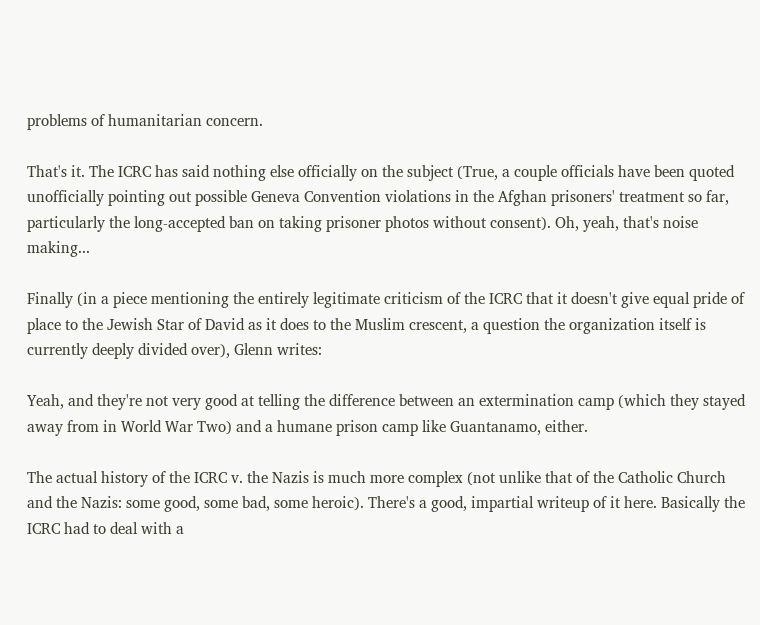problems of humanitarian concern.

That's it. The ICRC has said nothing else officially on the subject (True, a couple officials have been quoted unofficially pointing out possible Geneva Convention violations in the Afghan prisoners' treatment so far, particularly the long-accepted ban on taking prisoner photos without consent). Oh, yeah, that's noise making...

Finally (in a piece mentioning the entirely legitimate criticism of the ICRC that it doesn't give equal pride of place to the Jewish Star of David as it does to the Muslim crescent, a question the organization itself is currently deeply divided over), Glenn writes:

Yeah, and they're not very good at telling the difference between an extermination camp (which they stayed away from in World War Two) and a humane prison camp like Guantanamo, either.

The actual history of the ICRC v. the Nazis is much more complex (not unlike that of the Catholic Church and the Nazis: some good, some bad, some heroic). There's a good, impartial writeup of it here. Basically the ICRC had to deal with a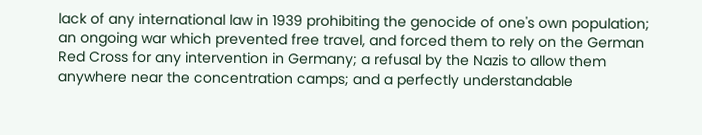lack of any international law in 1939 prohibiting the genocide of one's own population; an ongoing war which prevented free travel, and forced them to rely on the German Red Cross for any intervention in Germany; a refusal by the Nazis to allow them anywhere near the concentration camps; and a perfectly understandable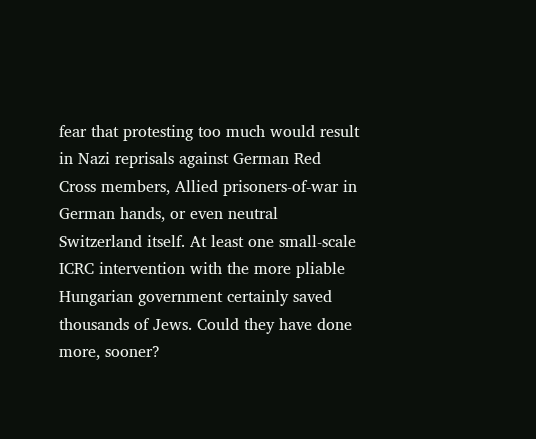fear that protesting too much would result in Nazi reprisals against German Red Cross members, Allied prisoners-of-war in German hands, or even neutral Switzerland itself. At least one small-scale ICRC intervention with the more pliable Hungarian government certainly saved thousands of Jews. Could they have done more, sooner?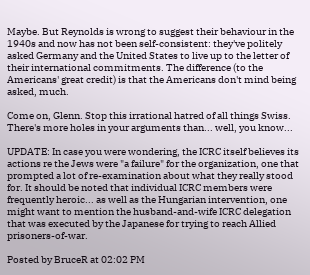Maybe. But Reynolds is wrong to suggest their behaviour in the 1940s and now has not been self-consistent: they've politely asked Germany and the United States to live up to the letter of their international commitments. The difference (to the Americans' great credit) is that the Americans don't mind being asked, much.

Come on, Glenn. Stop this irrational hatred of all things Swiss. There's more holes in your arguments than... well, you know...

UPDATE: In case you were wondering, the ICRC itself believes its actions re the Jews were "a failure" for the organization, one that prompted a lot of re-examination about what they really stood for. It should be noted that individual ICRC members were frequently heroic... as well as the Hungarian intervention, one might want to mention the husband-and-wife ICRC delegation that was executed by the Japanese for trying to reach Allied prisoners-of-war.

Posted by BruceR at 02:02 PM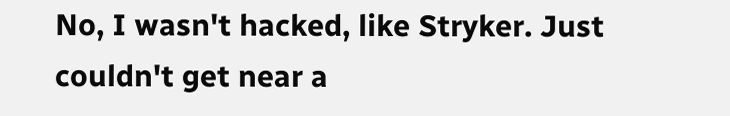No, I wasn't hacked, like Stryker. Just couldn't get near a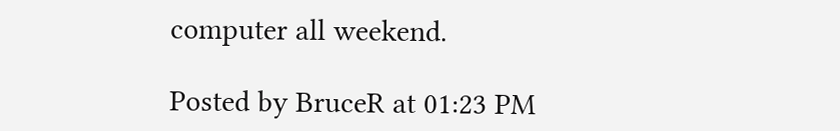computer all weekend.

Posted by BruceR at 01:23 PM